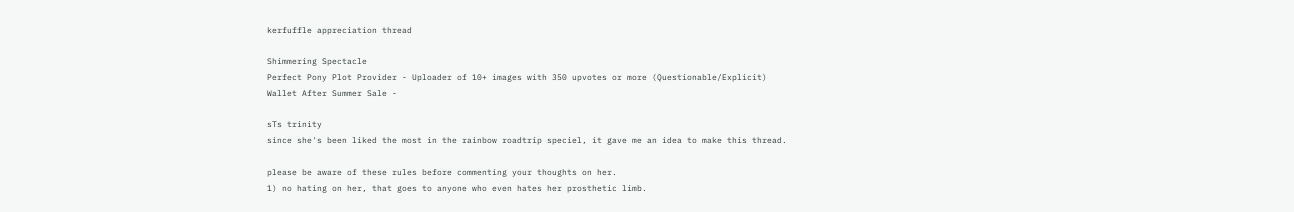kerfuffle appreciation thread

Shimmering Spectacle
Perfect Pony Plot Provider - Uploader of 10+ images with 350 upvotes or more (Questionable/Explicit)
Wallet After Summer Sale -

sTs trinity
since she's been liked the most in the rainbow roadtrip speciel, it gave me an idea to make this thread.

please be aware of these rules before commenting your thoughts on her.
1) no hating on her, that goes to anyone who even hates her prosthetic limb.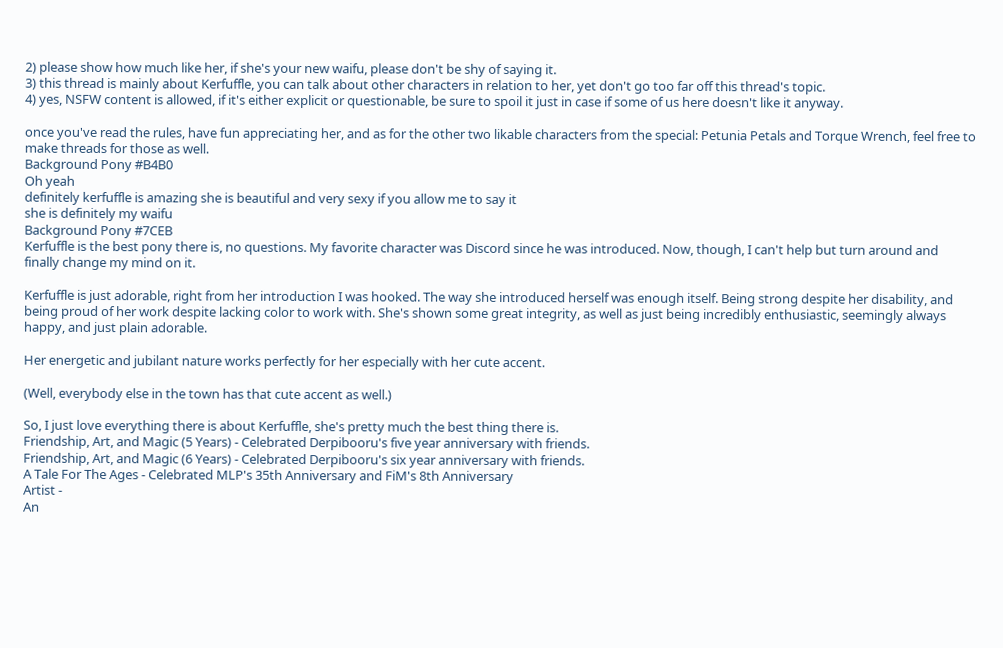2) please show how much like her, if she's your new waifu, please don't be shy of saying it.
3) this thread is mainly about Kerfuffle, you can talk about other characters in relation to her, yet don't go too far off this thread's topic.
4) yes, NSFW content is allowed, if it's either explicit or questionable, be sure to spoil it just in case if some of us here doesn't like it anyway.

once you've read the rules, have fun appreciating her, and as for the other two likable characters from the special: Petunia Petals and Torque Wrench, feel free to make threads for those as well.
Background Pony #B4B0
Oh yeah
definitely kerfuffle is amazing she is beautiful and very sexy if you allow me to say it
she is definitely my waifu
Background Pony #7CEB
Kerfuffle is the best pony there is, no questions. My favorite character was Discord since he was introduced. Now, though, I can't help but turn around and finally change my mind on it.

Kerfuffle is just adorable, right from her introduction I was hooked. The way she introduced herself was enough itself. Being strong despite her disability, and being proud of her work despite lacking color to work with. She's shown some great integrity, as well as just being incredibly enthusiastic, seemingly always happy, and just plain adorable.

Her energetic and jubilant nature works perfectly for her especially with her cute accent.

(Well, everybody else in the town has that cute accent as well.)

So, I just love everything there is about Kerfuffle, she's pretty much the best thing there is.
Friendship, Art, and Magic (5 Years) - Celebrated Derpibooru's five year anniversary with friends.
Friendship, Art, and Magic (6 Years) - Celebrated Derpibooru's six year anniversary with friends.
A Tale For The Ages - Celebrated MLP's 35th Anniversary and FiM's 8th Anniversary
Artist -
An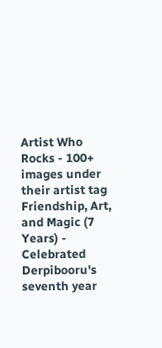Artist Who Rocks - 100+ images under their artist tag
Friendship, Art, and Magic (7 Years) - Celebrated Derpibooru's seventh year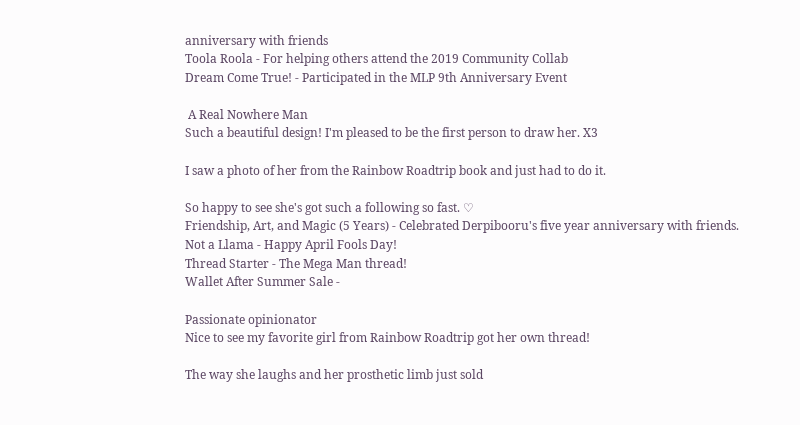anniversary with friends
Toola Roola - For helping others attend the 2019 Community Collab
Dream Come True! - Participated in the MLP 9th Anniversary Event

 A Real Nowhere Man
Such a beautiful design! I'm pleased to be the first person to draw her. X3

I saw a photo of her from the Rainbow Roadtrip book and just had to do it.

So happy to see she's got such a following so fast. ♡
Friendship, Art, and Magic (5 Years) - Celebrated Derpibooru's five year anniversary with friends.
Not a Llama - Happy April Fools Day!
Thread Starter - The Mega Man thread!
Wallet After Summer Sale -

Passionate opinionator
Nice to see my favorite girl from Rainbow Roadtrip got her own thread!

The way she laughs and her prosthetic limb just sold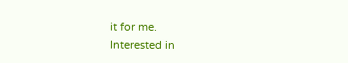it for me.
Interested in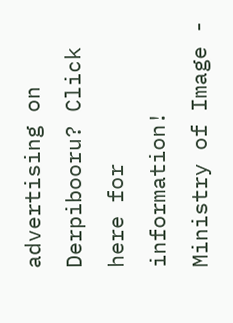advertising on Derpibooru? Click here for information!
Ministry of Image -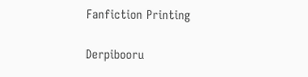Fanfiction Printing

Derpibooru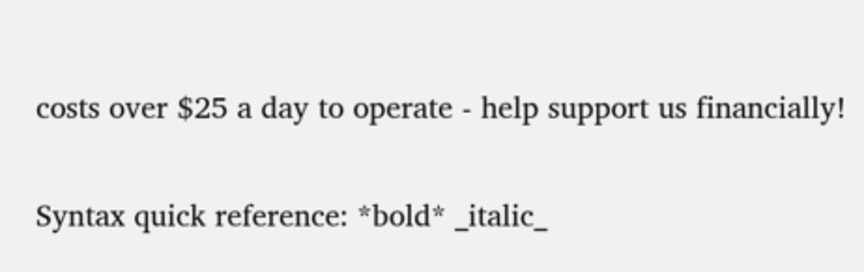costs over $25 a day to operate - help support us financially!

Syntax quick reference: *bold* _italic_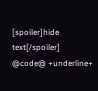[spoiler]hide text[/spoiler] @code@ +underline+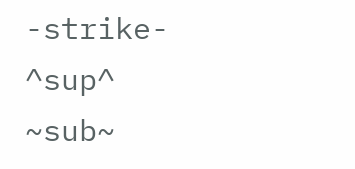-strike- ^sup^ ~sub~